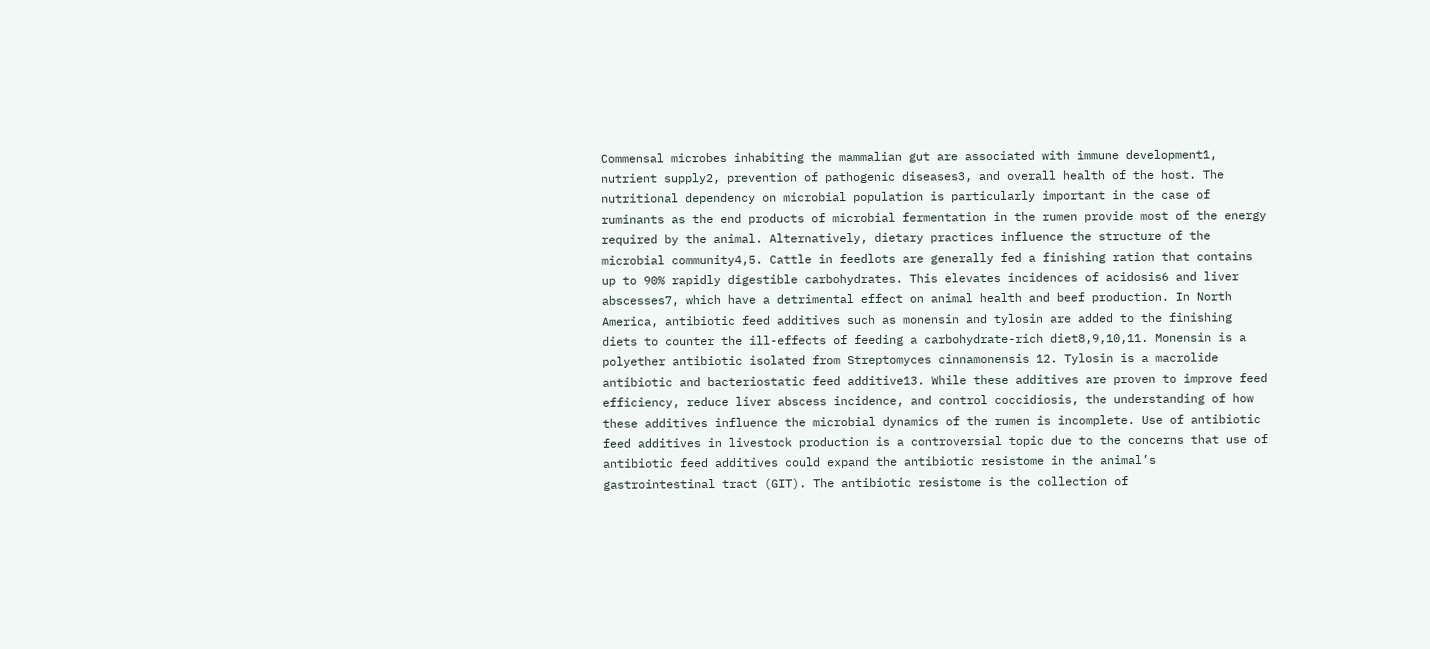Commensal microbes inhabiting the mammalian gut are associated with immune development1, nutrient supply2, prevention of pathogenic diseases3, and overall health of the host. The nutritional dependency on microbial population is particularly important in the case of ruminants as the end products of microbial fermentation in the rumen provide most of the energy required by the animal. Alternatively, dietary practices influence the structure of the microbial community4,5. Cattle in feedlots are generally fed a finishing ration that contains up to 90% rapidly digestible carbohydrates. This elevates incidences of acidosis6 and liver abscesses7, which have a detrimental effect on animal health and beef production. In North America, antibiotic feed additives such as monensin and tylosin are added to the finishing diets to counter the ill-effects of feeding a carbohydrate-rich diet8,9,10,11. Monensin is a polyether antibiotic isolated from Streptomyces cinnamonensis 12. Tylosin is a macrolide antibiotic and bacteriostatic feed additive13. While these additives are proven to improve feed efficiency, reduce liver abscess incidence, and control coccidiosis, the understanding of how these additives influence the microbial dynamics of the rumen is incomplete. Use of antibiotic feed additives in livestock production is a controversial topic due to the concerns that use of antibiotic feed additives could expand the antibiotic resistome in the animal’s gastrointestinal tract (GIT). The antibiotic resistome is the collection of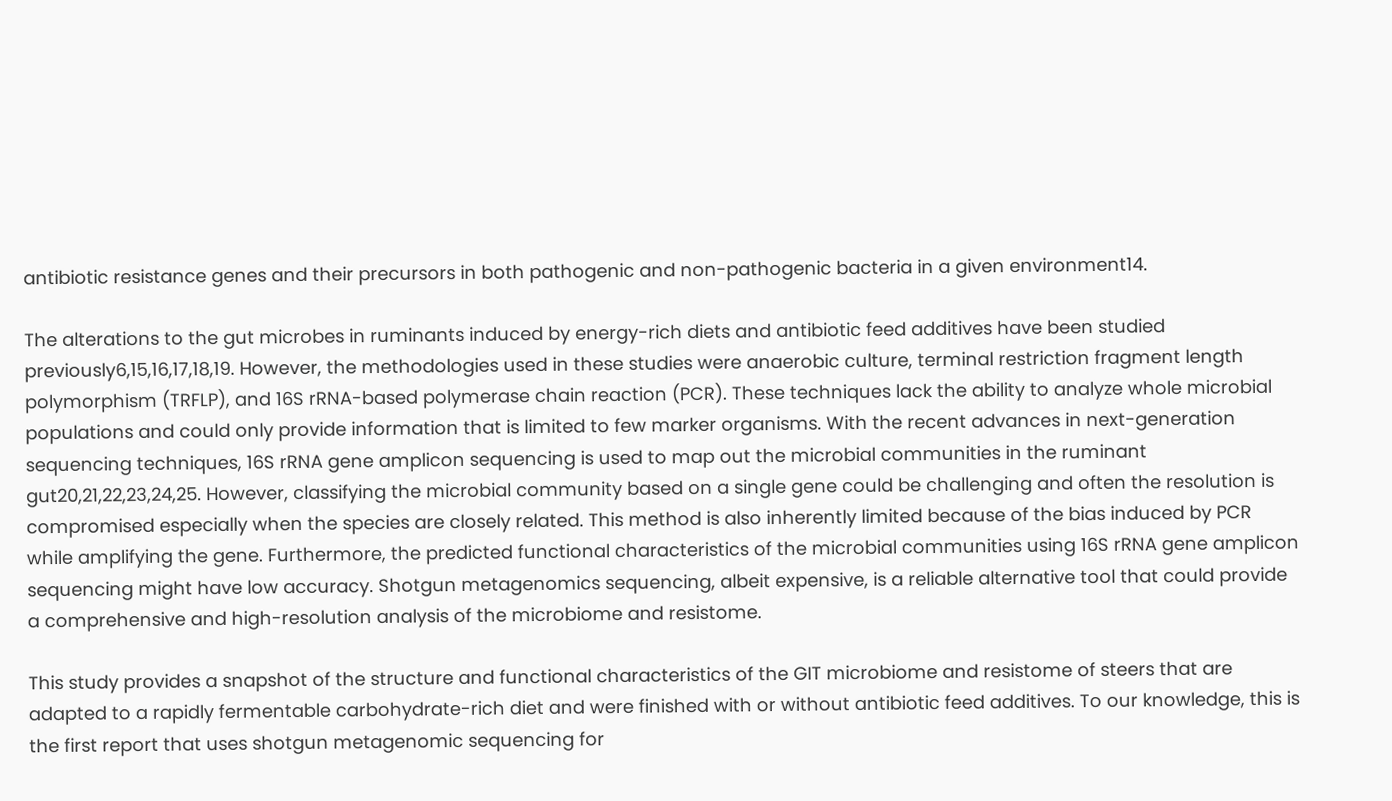antibiotic resistance genes and their precursors in both pathogenic and non-pathogenic bacteria in a given environment14.

The alterations to the gut microbes in ruminants induced by energy-rich diets and antibiotic feed additives have been studied previously6,15,16,17,18,19. However, the methodologies used in these studies were anaerobic culture, terminal restriction fragment length polymorphism (TRFLP), and 16S rRNA-based polymerase chain reaction (PCR). These techniques lack the ability to analyze whole microbial populations and could only provide information that is limited to few marker organisms. With the recent advances in next-generation sequencing techniques, 16S rRNA gene amplicon sequencing is used to map out the microbial communities in the ruminant gut20,21,22,23,24,25. However, classifying the microbial community based on a single gene could be challenging and often the resolution is compromised especially when the species are closely related. This method is also inherently limited because of the bias induced by PCR while amplifying the gene. Furthermore, the predicted functional characteristics of the microbial communities using 16S rRNA gene amplicon sequencing might have low accuracy. Shotgun metagenomics sequencing, albeit expensive, is a reliable alternative tool that could provide a comprehensive and high-resolution analysis of the microbiome and resistome.

This study provides a snapshot of the structure and functional characteristics of the GIT microbiome and resistome of steers that are adapted to a rapidly fermentable carbohydrate-rich diet and were finished with or without antibiotic feed additives. To our knowledge, this is the first report that uses shotgun metagenomic sequencing for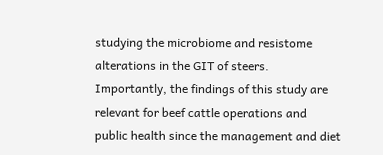studying the microbiome and resistome alterations in the GIT of steers. Importantly, the findings of this study are relevant for beef cattle operations and public health since the management and diet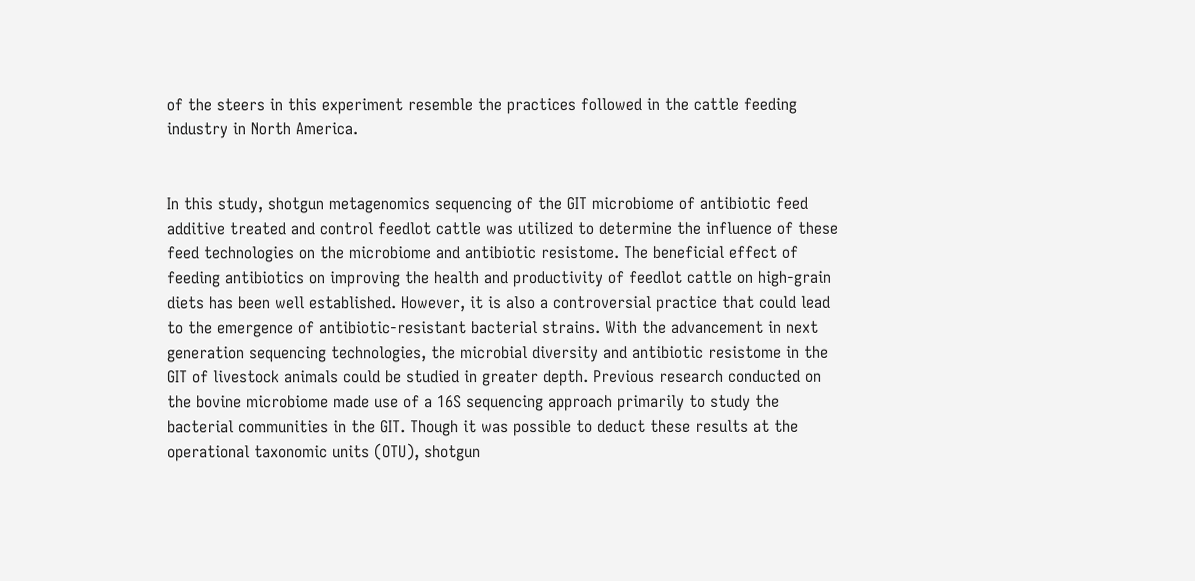of the steers in this experiment resemble the practices followed in the cattle feeding industry in North America.


In this study, shotgun metagenomics sequencing of the GIT microbiome of antibiotic feed additive treated and control feedlot cattle was utilized to determine the influence of these feed technologies on the microbiome and antibiotic resistome. The beneficial effect of feeding antibiotics on improving the health and productivity of feedlot cattle on high-grain diets has been well established. However, it is also a controversial practice that could lead to the emergence of antibiotic-resistant bacterial strains. With the advancement in next generation sequencing technologies, the microbial diversity and antibiotic resistome in the GIT of livestock animals could be studied in greater depth. Previous research conducted on the bovine microbiome made use of a 16S sequencing approach primarily to study the bacterial communities in the GIT. Though it was possible to deduct these results at the operational taxonomic units (OTU), shotgun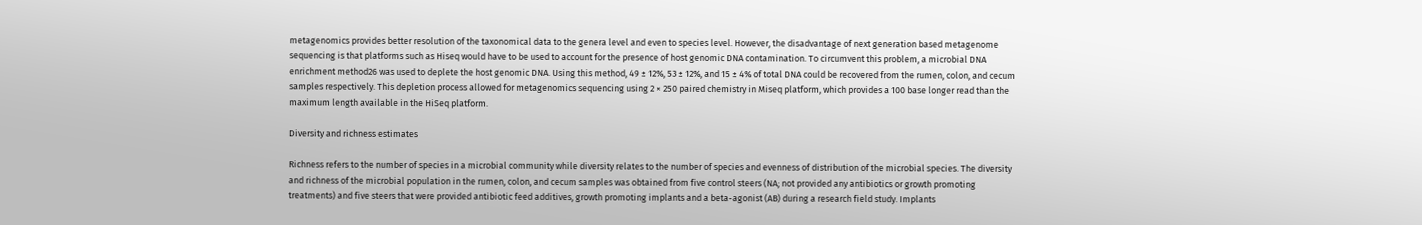metagenomics provides better resolution of the taxonomical data to the genera level and even to species level. However, the disadvantage of next generation based metagenome sequencing is that platforms such as Hiseq would have to be used to account for the presence of host genomic DNA contamination. To circumvent this problem, a microbial DNA enrichment method26 was used to deplete the host genomic DNA. Using this method, 49 ± 12%, 53 ± 12%, and 15 ± 4% of total DNA could be recovered from the rumen, colon, and cecum samples respectively. This depletion process allowed for metagenomics sequencing using 2 × 250 paired chemistry in Miseq platform, which provides a 100 base longer read than the maximum length available in the HiSeq platform.

Diversity and richness estimates

Richness refers to the number of species in a microbial community while diversity relates to the number of species and evenness of distribution of the microbial species. The diversity and richness of the microbial population in the rumen, colon, and cecum samples was obtained from five control steers (NA; not provided any antibiotics or growth promoting treatments) and five steers that were provided antibiotic feed additives, growth promoting implants and a beta-agonist (AB) during a research field study. Implants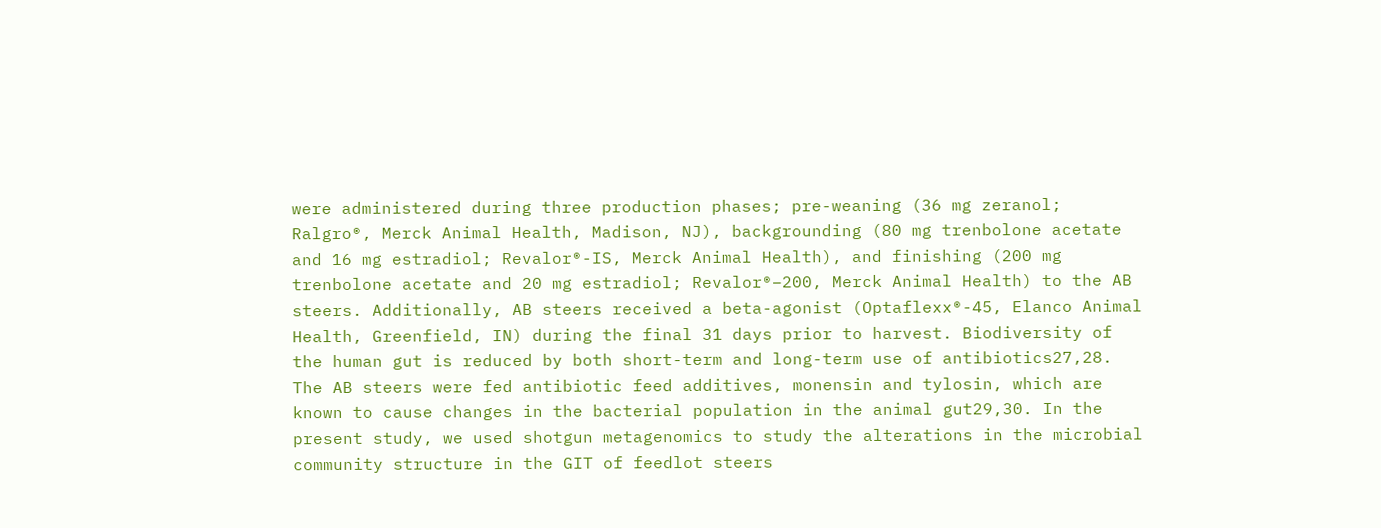were administered during three production phases; pre-weaning (36 mg zeranol; Ralgro®, Merck Animal Health, Madison, NJ), backgrounding (80 mg trenbolone acetate and 16 mg estradiol; Revalor®-IS, Merck Animal Health), and finishing (200 mg trenbolone acetate and 20 mg estradiol; Revalor®−200, Merck Animal Health) to the AB steers. Additionally, AB steers received a beta-agonist (Optaflexx®-45, Elanco Animal Health, Greenfield, IN) during the final 31 days prior to harvest. Biodiversity of the human gut is reduced by both short-term and long-term use of antibiotics27,28. The AB steers were fed antibiotic feed additives, monensin and tylosin, which are known to cause changes in the bacterial population in the animal gut29,30. In the present study, we used shotgun metagenomics to study the alterations in the microbial community structure in the GIT of feedlot steers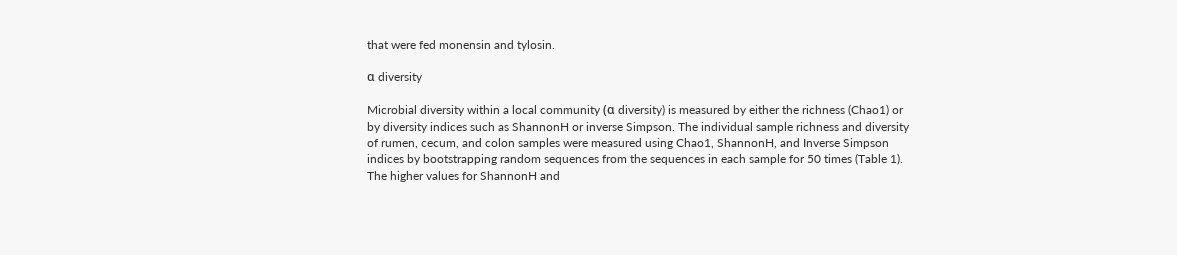that were fed monensin and tylosin.

α diversity

Microbial diversity within a local community (α diversity) is measured by either the richness (Chao1) or by diversity indices such as ShannonH or inverse Simpson. The individual sample richness and diversity of rumen, cecum, and colon samples were measured using Chao1, ShannonH, and Inverse Simpson indices by bootstrapping random sequences from the sequences in each sample for 50 times (Table 1). The higher values for ShannonH and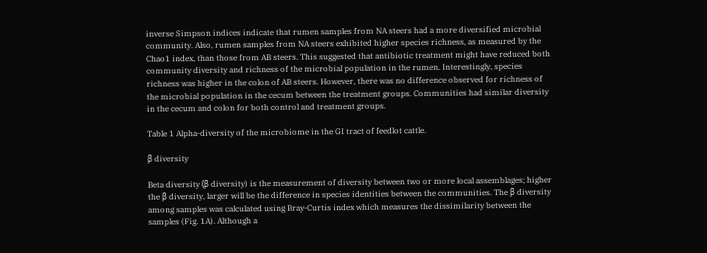inverse Simpson indices indicate that rumen samples from NA steers had a more diversified microbial community. Also, rumen samples from NA steers exhibited higher species richness, as measured by the Chao1 index, than those from AB steers. This suggested that antibiotic treatment might have reduced both community diversity and richness of the microbial population in the rumen. Interestingly, species richness was higher in the colon of AB steers. However, there was no difference observed for richness of the microbial population in the cecum between the treatment groups. Communities had similar diversity in the cecum and colon for both control and treatment groups.

Table 1 Alpha-diversity of the microbiome in the GI tract of feedlot cattle.

β diversity

Beta diversity (β diversity) is the measurement of diversity between two or more local assemblages; higher the β diversity, larger will be the difference in species identities between the communities. The β diversity among samples was calculated using Bray-Curtis index which measures the dissimilarity between the samples (Fig. 1A). Although a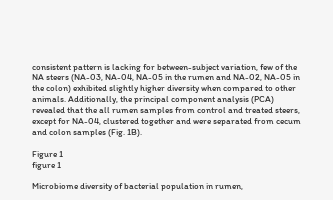consistent pattern is lacking for between-subject variation, few of the NA steers (NA-03, NA-04, NA-05 in the rumen and NA-02, NA-05 in the colon) exhibited slightly higher diversity when compared to other animals. Additionally, the principal component analysis (PCA) revealed that the all rumen samples from control and treated steers, except for NA-04, clustered together and were separated from cecum and colon samples (Fig. 1B).

Figure 1
figure 1

Microbiome diversity of bacterial population in rumen,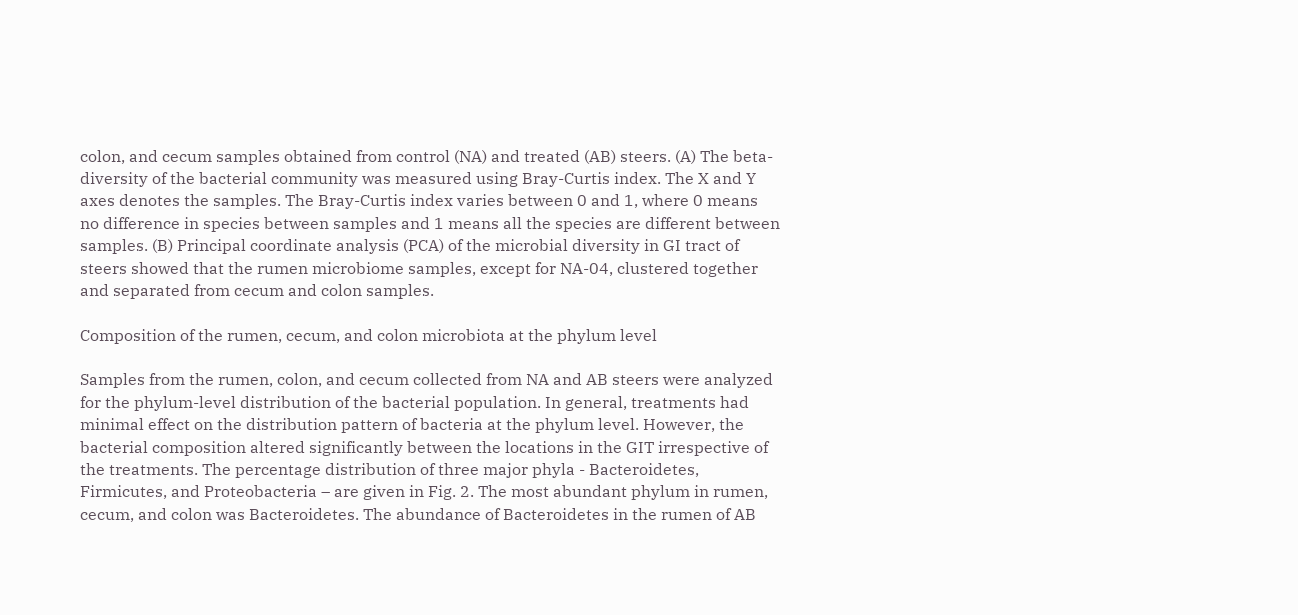colon, and cecum samples obtained from control (NA) and treated (AB) steers. (A) The beta-diversity of the bacterial community was measured using Bray-Curtis index. The X and Y axes denotes the samples. The Bray-Curtis index varies between 0 and 1, where 0 means no difference in species between samples and 1 means all the species are different between samples. (B) Principal coordinate analysis (PCA) of the microbial diversity in GI tract of steers showed that the rumen microbiome samples, except for NA-04, clustered together and separated from cecum and colon samples.

Composition of the rumen, cecum, and colon microbiota at the phylum level

Samples from the rumen, colon, and cecum collected from NA and AB steers were analyzed for the phylum-level distribution of the bacterial population. In general, treatments had minimal effect on the distribution pattern of bacteria at the phylum level. However, the bacterial composition altered significantly between the locations in the GIT irrespective of the treatments. The percentage distribution of three major phyla - Bacteroidetes, Firmicutes, and Proteobacteria – are given in Fig. 2. The most abundant phylum in rumen, cecum, and colon was Bacteroidetes. The abundance of Bacteroidetes in the rumen of AB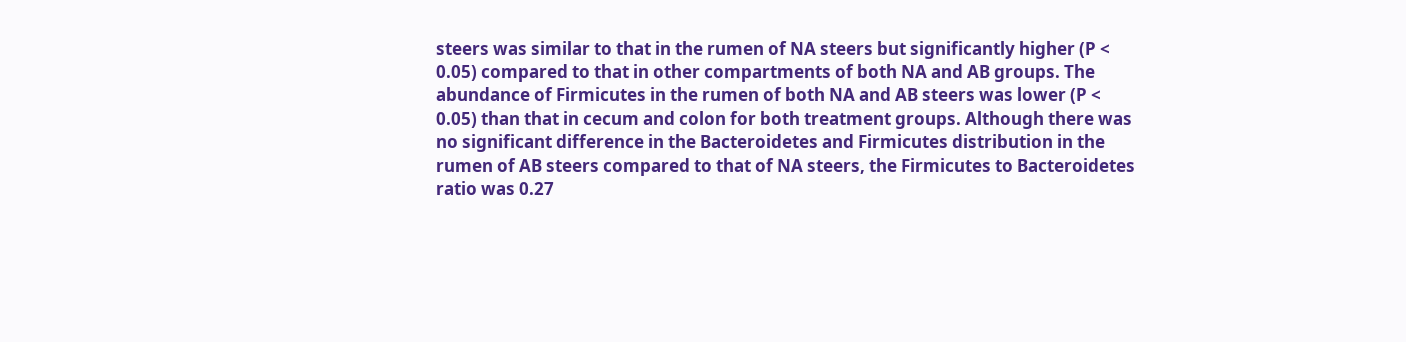steers was similar to that in the rumen of NA steers but significantly higher (P < 0.05) compared to that in other compartments of both NA and AB groups. The abundance of Firmicutes in the rumen of both NA and AB steers was lower (P < 0.05) than that in cecum and colon for both treatment groups. Although there was no significant difference in the Bacteroidetes and Firmicutes distribution in the rumen of AB steers compared to that of NA steers, the Firmicutes to Bacteroidetes ratio was 0.27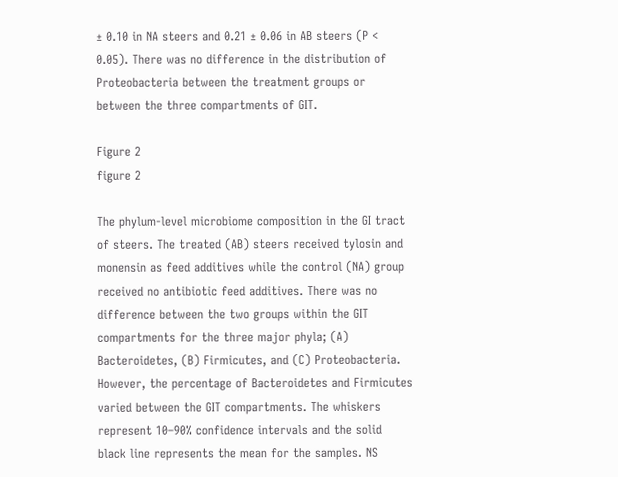± 0.10 in NA steers and 0.21 ± 0.06 in AB steers (P < 0.05). There was no difference in the distribution of Proteobacteria between the treatment groups or between the three compartments of GIT.

Figure 2
figure 2

The phylum-level microbiome composition in the GI tract of steers. The treated (AB) steers received tylosin and monensin as feed additives while the control (NA) group received no antibiotic feed additives. There was no difference between the two groups within the GIT compartments for the three major phyla; (A) Bacteroidetes, (B) Firmicutes, and (C) Proteobacteria. However, the percentage of Bacteroidetes and Firmicutes varied between the GIT compartments. The whiskers represent 10–90% confidence intervals and the solid black line represents the mean for the samples. NS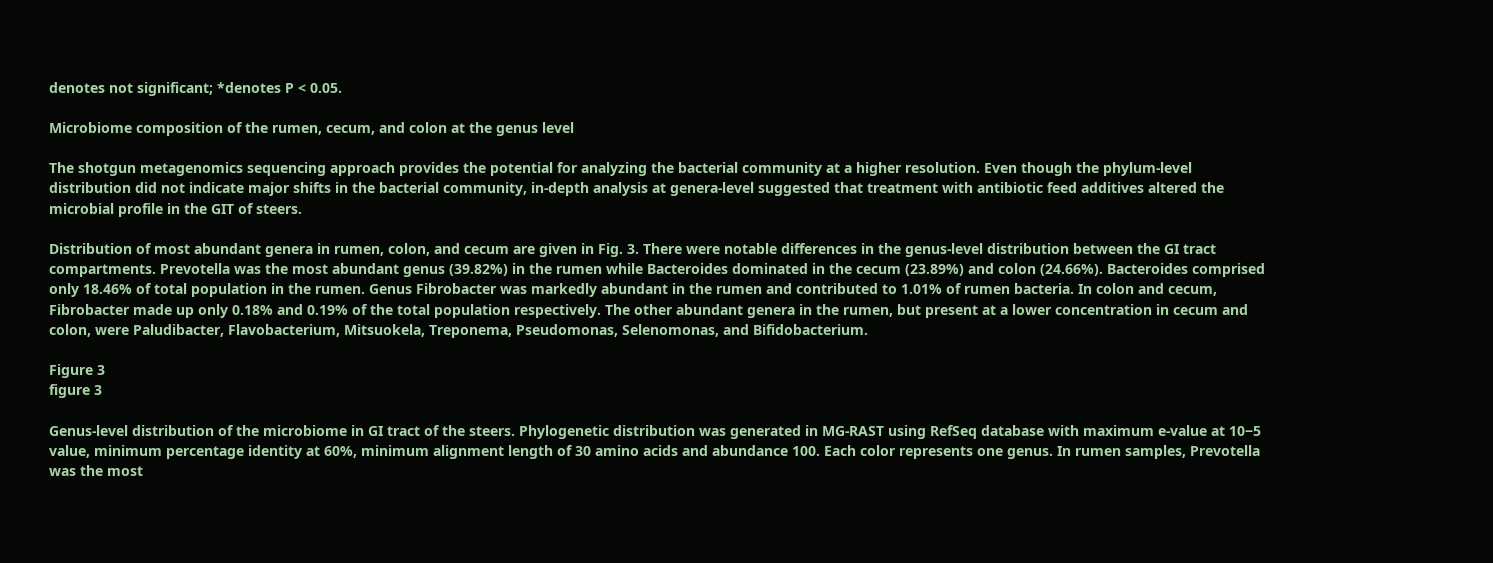denotes not significant; *denotes P < 0.05.

Microbiome composition of the rumen, cecum, and colon at the genus level

The shotgun metagenomics sequencing approach provides the potential for analyzing the bacterial community at a higher resolution. Even though the phylum-level distribution did not indicate major shifts in the bacterial community, in-depth analysis at genera-level suggested that treatment with antibiotic feed additives altered the microbial profile in the GIT of steers.

Distribution of most abundant genera in rumen, colon, and cecum are given in Fig. 3. There were notable differences in the genus-level distribution between the GI tract compartments. Prevotella was the most abundant genus (39.82%) in the rumen while Bacteroides dominated in the cecum (23.89%) and colon (24.66%). Bacteroides comprised only 18.46% of total population in the rumen. Genus Fibrobacter was markedly abundant in the rumen and contributed to 1.01% of rumen bacteria. In colon and cecum, Fibrobacter made up only 0.18% and 0.19% of the total population respectively. The other abundant genera in the rumen, but present at a lower concentration in cecum and colon, were Paludibacter, Flavobacterium, Mitsuokela, Treponema, Pseudomonas, Selenomonas, and Bifidobacterium.

Figure 3
figure 3

Genus-level distribution of the microbiome in GI tract of the steers. Phylogenetic distribution was generated in MG-RAST using RefSeq database with maximum e-value at 10−5 value, minimum percentage identity at 60%, minimum alignment length of 30 amino acids and abundance 100. Each color represents one genus. In rumen samples, Prevotella was the most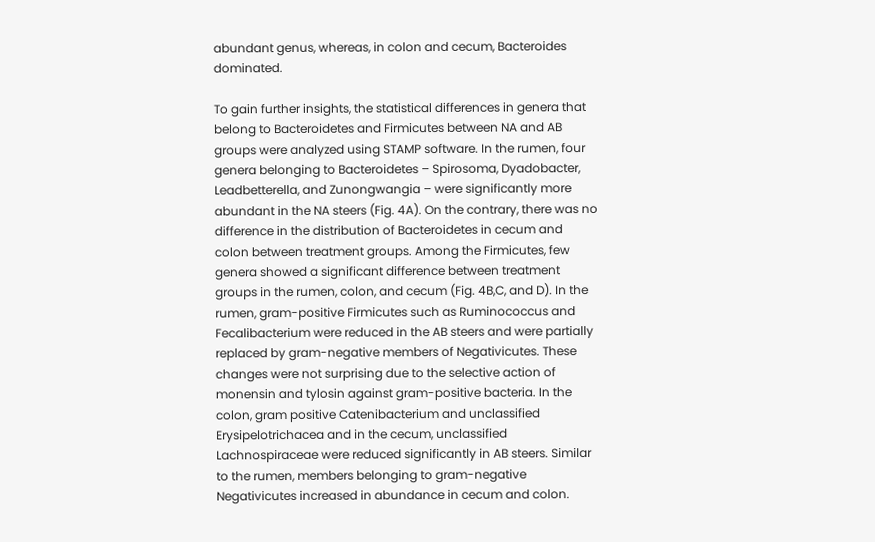abundant genus, whereas, in colon and cecum, Bacteroides dominated.

To gain further insights, the statistical differences in genera that belong to Bacteroidetes and Firmicutes between NA and AB groups were analyzed using STAMP software. In the rumen, four genera belonging to Bacteroidetes – Spirosoma, Dyadobacter, Leadbetterella, and Zunongwangia – were significantly more abundant in the NA steers (Fig. 4A). On the contrary, there was no difference in the distribution of Bacteroidetes in cecum and colon between treatment groups. Among the Firmicutes, few genera showed a significant difference between treatment groups in the rumen, colon, and cecum (Fig. 4B,C, and D). In the rumen, gram-positive Firmicutes such as Ruminococcus and Fecalibacterium were reduced in the AB steers and were partially replaced by gram-negative members of Negativicutes. These changes were not surprising due to the selective action of monensin and tylosin against gram-positive bacteria. In the colon, gram positive Catenibacterium and unclassified Erysipelotrichacea and in the cecum, unclassified Lachnospiraceae were reduced significantly in AB steers. Similar to the rumen, members belonging to gram-negative Negativicutes increased in abundance in cecum and colon.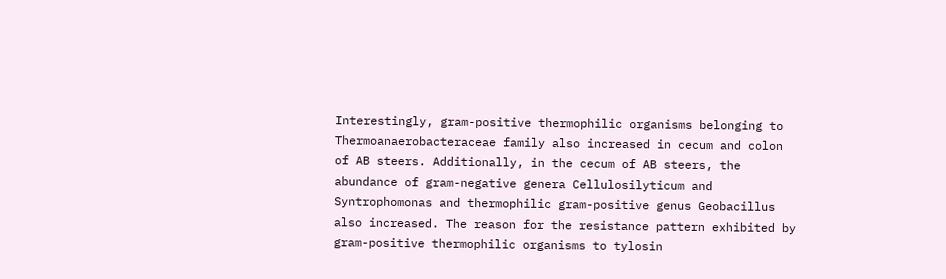Interestingly, gram-positive thermophilic organisms belonging to Thermoanaerobacteraceae family also increased in cecum and colon of AB steers. Additionally, in the cecum of AB steers, the abundance of gram-negative genera Cellulosilyticum and Syntrophomonas and thermophilic gram-positive genus Geobacillus also increased. The reason for the resistance pattern exhibited by gram-positive thermophilic organisms to tylosin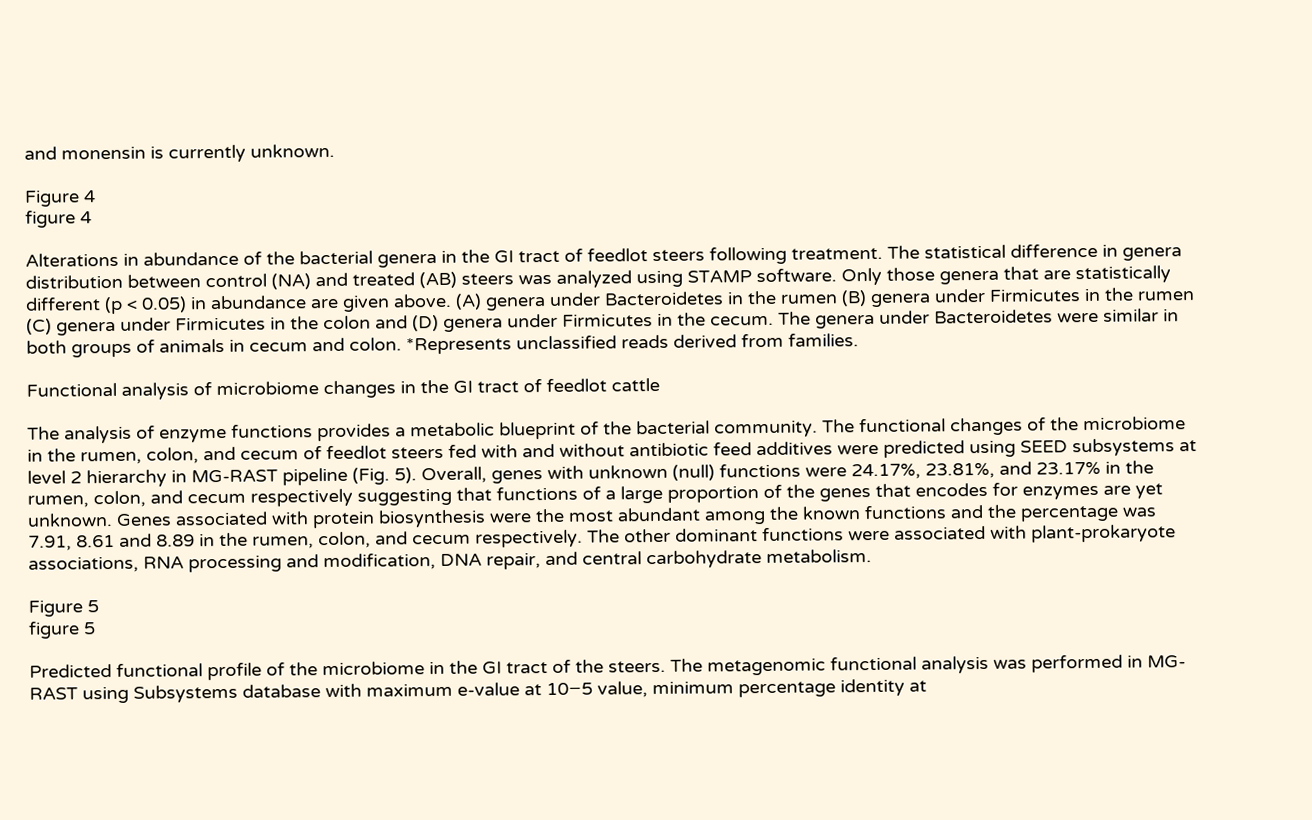and monensin is currently unknown.

Figure 4
figure 4

Alterations in abundance of the bacterial genera in the GI tract of feedlot steers following treatment. The statistical difference in genera distribution between control (NA) and treated (AB) steers was analyzed using STAMP software. Only those genera that are statistically different (p < 0.05) in abundance are given above. (A) genera under Bacteroidetes in the rumen (B) genera under Firmicutes in the rumen (C) genera under Firmicutes in the colon and (D) genera under Firmicutes in the cecum. The genera under Bacteroidetes were similar in both groups of animals in cecum and colon. *Represents unclassified reads derived from families.

Functional analysis of microbiome changes in the GI tract of feedlot cattle

The analysis of enzyme functions provides a metabolic blueprint of the bacterial community. The functional changes of the microbiome in the rumen, colon, and cecum of feedlot steers fed with and without antibiotic feed additives were predicted using SEED subsystems at level 2 hierarchy in MG-RAST pipeline (Fig. 5). Overall, genes with unknown (null) functions were 24.17%, 23.81%, and 23.17% in the rumen, colon, and cecum respectively suggesting that functions of a large proportion of the genes that encodes for enzymes are yet unknown. Genes associated with protein biosynthesis were the most abundant among the known functions and the percentage was 7.91, 8.61 and 8.89 in the rumen, colon, and cecum respectively. The other dominant functions were associated with plant-prokaryote associations, RNA processing and modification, DNA repair, and central carbohydrate metabolism.

Figure 5
figure 5

Predicted functional profile of the microbiome in the GI tract of the steers. The metagenomic functional analysis was performed in MG-RAST using Subsystems database with maximum e-value at 10−5 value, minimum percentage identity at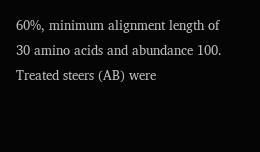60%, minimum alignment length of 30 amino acids and abundance 100. Treated steers (AB) were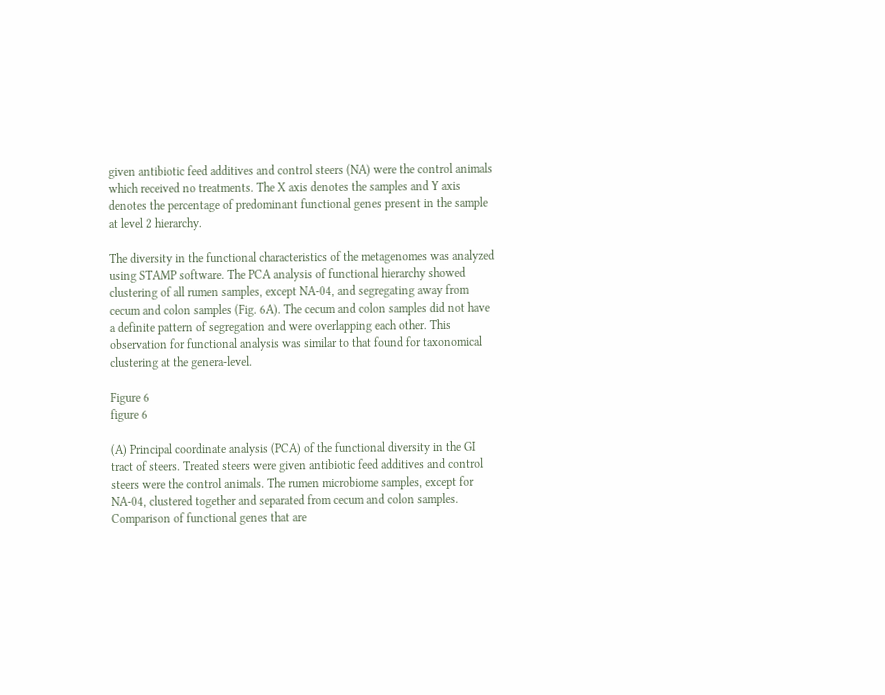given antibiotic feed additives and control steers (NA) were the control animals which received no treatments. The X axis denotes the samples and Y axis denotes the percentage of predominant functional genes present in the sample at level 2 hierarchy.

The diversity in the functional characteristics of the metagenomes was analyzed using STAMP software. The PCA analysis of functional hierarchy showed clustering of all rumen samples, except NA-04, and segregating away from cecum and colon samples (Fig. 6A). The cecum and colon samples did not have a definite pattern of segregation and were overlapping each other. This observation for functional analysis was similar to that found for taxonomical clustering at the genera-level.

Figure 6
figure 6

(A) Principal coordinate analysis (PCA) of the functional diversity in the GI tract of steers. Treated steers were given antibiotic feed additives and control steers were the control animals. The rumen microbiome samples, except for NA-04, clustered together and separated from cecum and colon samples. Comparison of functional genes that are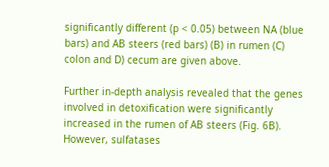significantly different (p < 0.05) between NA (blue bars) and AB steers (red bars) (B) in rumen (C) colon and D) cecum are given above.

Further in-depth analysis revealed that the genes involved in detoxification were significantly increased in the rumen of AB steers (Fig. 6B). However, sulfatases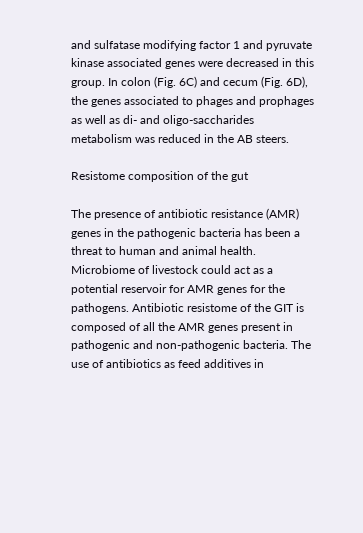and sulfatase modifying factor 1 and pyruvate kinase associated genes were decreased in this group. In colon (Fig. 6C) and cecum (Fig. 6D), the genes associated to phages and prophages as well as di- and oligo-saccharides metabolism was reduced in the AB steers.

Resistome composition of the gut

The presence of antibiotic resistance (AMR) genes in the pathogenic bacteria has been a threat to human and animal health. Microbiome of livestock could act as a potential reservoir for AMR genes for the pathogens. Antibiotic resistome of the GIT is composed of all the AMR genes present in pathogenic and non-pathogenic bacteria. The use of antibiotics as feed additives in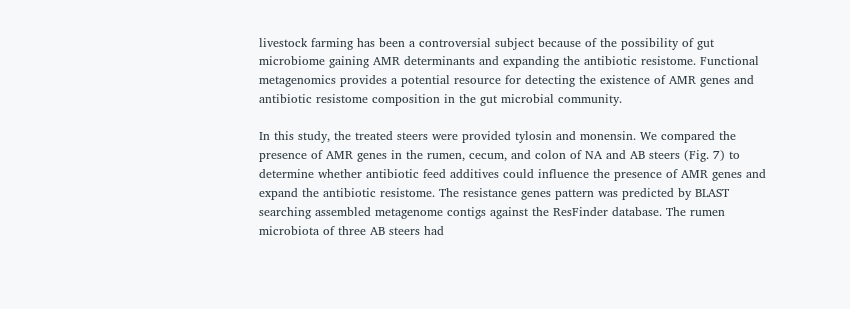livestock farming has been a controversial subject because of the possibility of gut microbiome gaining AMR determinants and expanding the antibiotic resistome. Functional metagenomics provides a potential resource for detecting the existence of AMR genes and antibiotic resistome composition in the gut microbial community.

In this study, the treated steers were provided tylosin and monensin. We compared the presence of AMR genes in the rumen, cecum, and colon of NA and AB steers (Fig. 7) to determine whether antibiotic feed additives could influence the presence of AMR genes and expand the antibiotic resistome. The resistance genes pattern was predicted by BLAST searching assembled metagenome contigs against the ResFinder database. The rumen microbiota of three AB steers had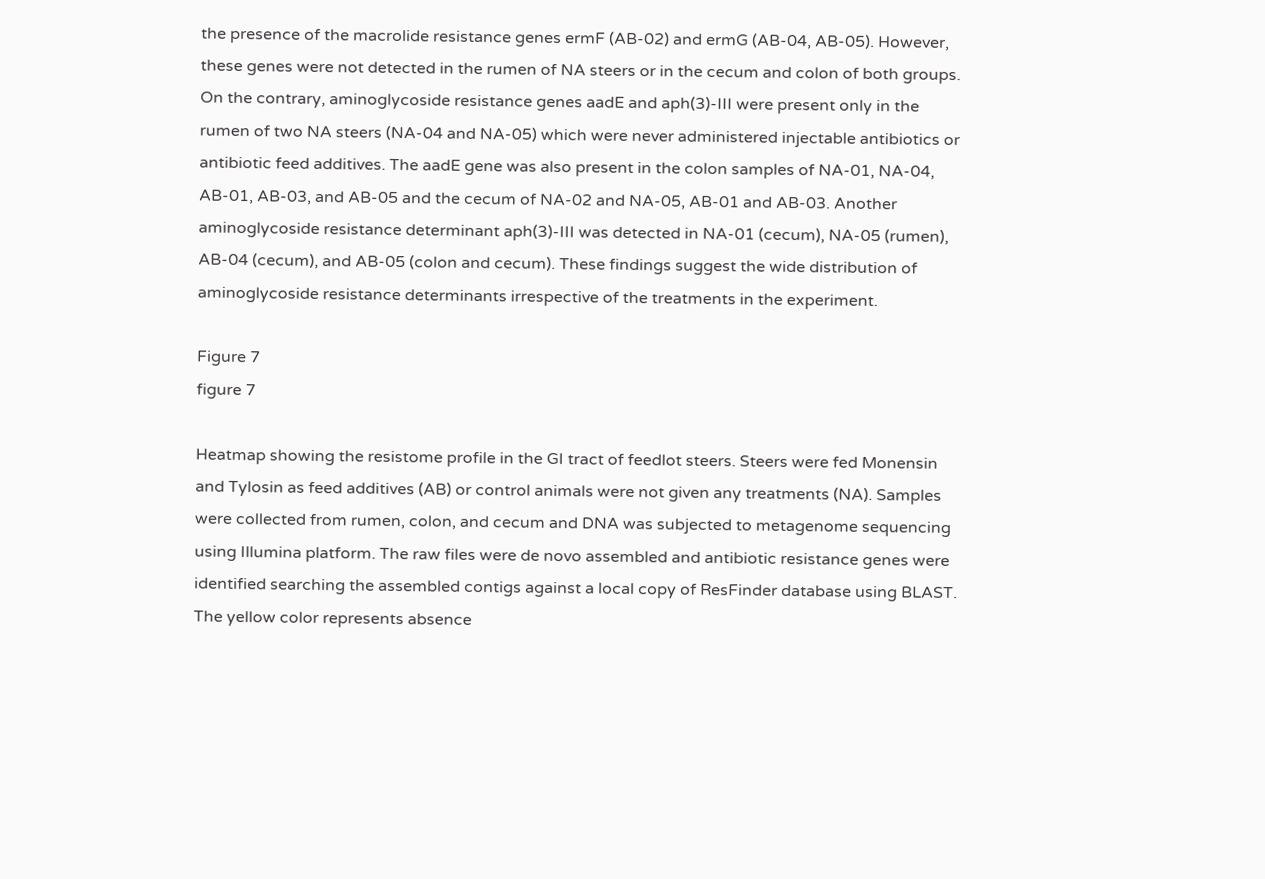the presence of the macrolide resistance genes ermF (AB-02) and ermG (AB-04, AB-05). However, these genes were not detected in the rumen of NA steers or in the cecum and colon of both groups. On the contrary, aminoglycoside resistance genes aadE and aph(3)-III were present only in the rumen of two NA steers (NA-04 and NA-05) which were never administered injectable antibiotics or antibiotic feed additives. The aadE gene was also present in the colon samples of NA-01, NA-04, AB-01, AB-03, and AB-05 and the cecum of NA-02 and NA-05, AB-01 and AB-03. Another aminoglycoside resistance determinant aph(3)-III was detected in NA-01 (cecum), NA-05 (rumen), AB-04 (cecum), and AB-05 (colon and cecum). These findings suggest the wide distribution of aminoglycoside resistance determinants irrespective of the treatments in the experiment.

Figure 7
figure 7

Heatmap showing the resistome profile in the GI tract of feedlot steers. Steers were fed Monensin and Tylosin as feed additives (AB) or control animals were not given any treatments (NA). Samples were collected from rumen, colon, and cecum and DNA was subjected to metagenome sequencing using Illumina platform. The raw files were de novo assembled and antibiotic resistance genes were identified searching the assembled contigs against a local copy of ResFinder database using BLAST. The yellow color represents absence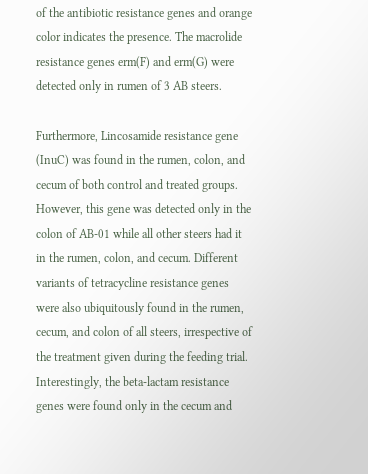of the antibiotic resistance genes and orange color indicates the presence. The macrolide resistance genes erm(F) and erm(G) were detected only in rumen of 3 AB steers.

Furthermore, Lincosamide resistance gene (InuC) was found in the rumen, colon, and cecum of both control and treated groups. However, this gene was detected only in the colon of AB-01 while all other steers had it in the rumen, colon, and cecum. Different variants of tetracycline resistance genes were also ubiquitously found in the rumen, cecum, and colon of all steers, irrespective of the treatment given during the feeding trial. Interestingly, the beta-lactam resistance genes were found only in the cecum and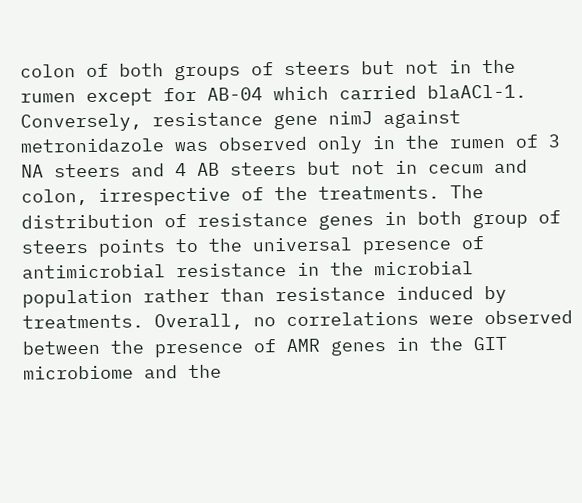colon of both groups of steers but not in the rumen except for AB-04 which carried blaACl-1. Conversely, resistance gene nimJ against metronidazole was observed only in the rumen of 3 NA steers and 4 AB steers but not in cecum and colon, irrespective of the treatments. The distribution of resistance genes in both group of steers points to the universal presence of antimicrobial resistance in the microbial population rather than resistance induced by treatments. Overall, no correlations were observed between the presence of AMR genes in the GIT microbiome and the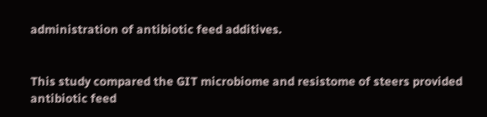administration of antibiotic feed additives.


This study compared the GIT microbiome and resistome of steers provided antibiotic feed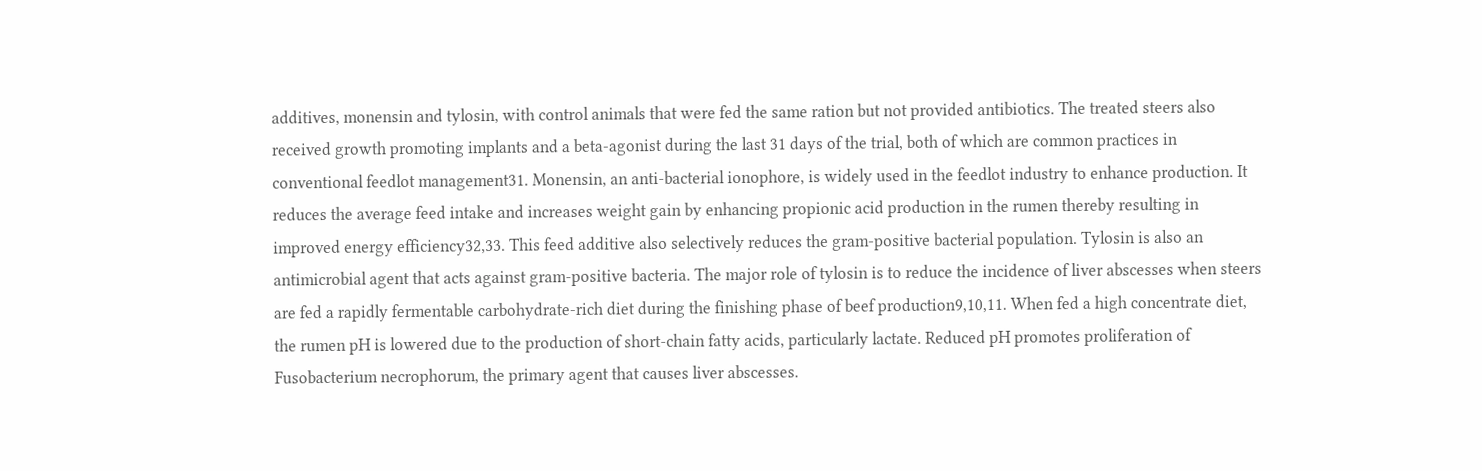additives, monensin and tylosin, with control animals that were fed the same ration but not provided antibiotics. The treated steers also received growth promoting implants and a beta-agonist during the last 31 days of the trial, both of which are common practices in conventional feedlot management31. Monensin, an anti-bacterial ionophore, is widely used in the feedlot industry to enhance production. It reduces the average feed intake and increases weight gain by enhancing propionic acid production in the rumen thereby resulting in improved energy efficiency32,33. This feed additive also selectively reduces the gram-positive bacterial population. Tylosin is also an antimicrobial agent that acts against gram-positive bacteria. The major role of tylosin is to reduce the incidence of liver abscesses when steers are fed a rapidly fermentable carbohydrate-rich diet during the finishing phase of beef production9,10,11. When fed a high concentrate diet, the rumen pH is lowered due to the production of short-chain fatty acids, particularly lactate. Reduced pH promotes proliferation of Fusobacterium necrophorum, the primary agent that causes liver abscesses.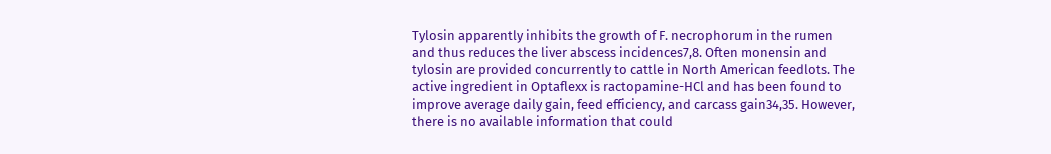Tylosin apparently inhibits the growth of F. necrophorum in the rumen and thus reduces the liver abscess incidences7,8. Often monensin and tylosin are provided concurrently to cattle in North American feedlots. The active ingredient in Optaflexx is ractopamine-HCl and has been found to improve average daily gain, feed efficiency, and carcass gain34,35. However, there is no available information that could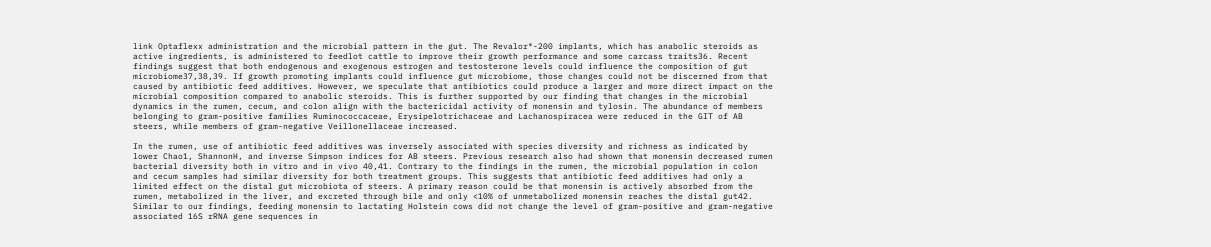link Optaflexx administration and the microbial pattern in the gut. The Revalor®-200 implants, which has anabolic steroids as active ingredients, is administered to feedlot cattle to improve their growth performance and some carcass traits36. Recent findings suggest that both endogenous and exogenous estrogen and testosterone levels could influence the composition of gut microbiome37,38,39. If growth promoting implants could influence gut microbiome, those changes could not be discerned from that caused by antibiotic feed additives. However, we speculate that antibiotics could produce a larger and more direct impact on the microbial composition compared to anabolic steroids. This is further supported by our finding that changes in the microbial dynamics in the rumen, cecum, and colon align with the bactericidal activity of monensin and tylosin. The abundance of members belonging to gram-positive families Ruminococcaceae, Erysipelotrichaceae and Lachanospiracea were reduced in the GIT of AB steers, while members of gram-negative Veillonellaceae increased.

In the rumen, use of antibiotic feed additives was inversely associated with species diversity and richness as indicated by lower Chao1, ShannonH, and inverse Simpson indices for AB steers. Previous research also had shown that monensin decreased rumen bacterial diversity both in vitro and in vivo 40,41. Contrary to the findings in the rumen, the microbial population in colon and cecum samples had similar diversity for both treatment groups. This suggests that antibiotic feed additives had only a limited effect on the distal gut microbiota of steers. A primary reason could be that monensin is actively absorbed from the rumen, metabolized in the liver, and excreted through bile and only <10% of unmetabolized monensin reaches the distal gut42. Similar to our findings, feeding monensin to lactating Holstein cows did not change the level of gram-positive and gram-negative associated 16S rRNA gene sequences in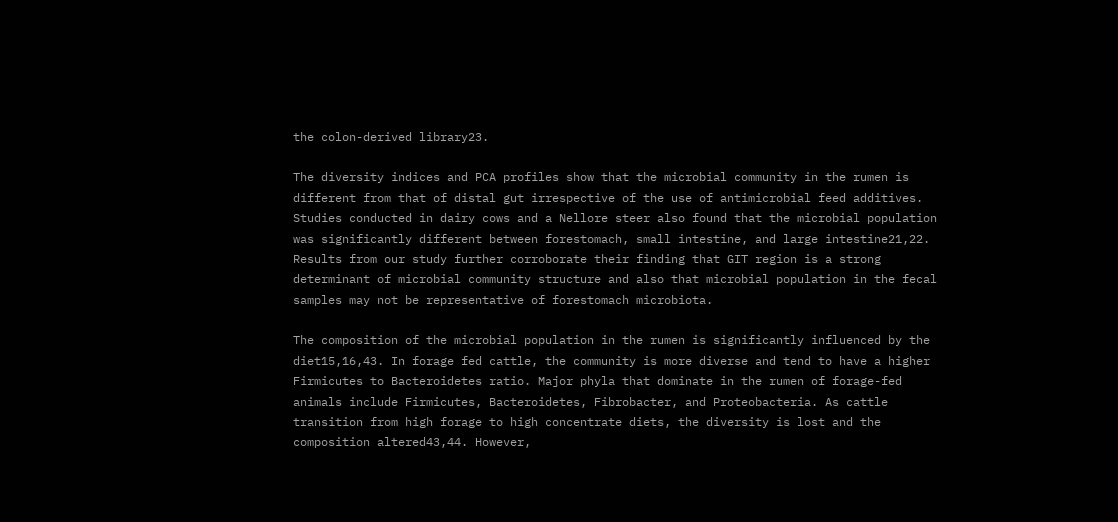the colon-derived library23.

The diversity indices and PCA profiles show that the microbial community in the rumen is different from that of distal gut irrespective of the use of antimicrobial feed additives. Studies conducted in dairy cows and a Nellore steer also found that the microbial population was significantly different between forestomach, small intestine, and large intestine21,22. Results from our study further corroborate their finding that GIT region is a strong determinant of microbial community structure and also that microbial population in the fecal samples may not be representative of forestomach microbiota.

The composition of the microbial population in the rumen is significantly influenced by the diet15,16,43. In forage fed cattle, the community is more diverse and tend to have a higher Firmicutes to Bacteroidetes ratio. Major phyla that dominate in the rumen of forage-fed animals include Firmicutes, Bacteroidetes, Fibrobacter, and Proteobacteria. As cattle transition from high forage to high concentrate diets, the diversity is lost and the composition altered43,44. However,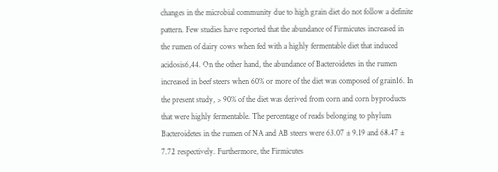changes in the microbial community due to high grain diet do not follow a definite pattern. Few studies have reported that the abundance of Firmicutes increased in the rumen of dairy cows when fed with a highly fermentable diet that induced acidosis6,44. On the other hand, the abundance of Bacteroidetes in the rumen increased in beef steers when 60% or more of the diet was composed of grain16. In the present study, > 90% of the diet was derived from corn and corn byproducts that were highly fermentable. The percentage of reads belonging to phylum Bacteroidetes in the rumen of NA and AB steers were 63.07 ± 9.19 and 68.47 ± 7.72 respectively. Furthermore, the Firmicutes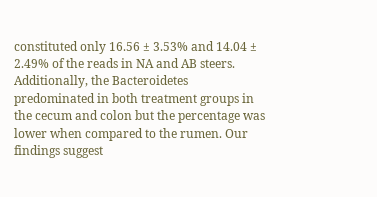constituted only 16.56 ± 3.53% and 14.04 ± 2.49% of the reads in NA and AB steers. Additionally, the Bacteroidetes predominated in both treatment groups in the cecum and colon but the percentage was lower when compared to the rumen. Our findings suggest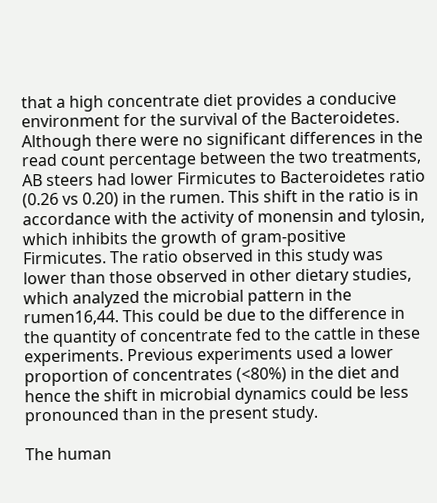that a high concentrate diet provides a conducive environment for the survival of the Bacteroidetes. Although there were no significant differences in the read count percentage between the two treatments, AB steers had lower Firmicutes to Bacteroidetes ratio (0.26 vs 0.20) in the rumen. This shift in the ratio is in accordance with the activity of monensin and tylosin, which inhibits the growth of gram-positive Firmicutes. The ratio observed in this study was lower than those observed in other dietary studies, which analyzed the microbial pattern in the rumen16,44. This could be due to the difference in the quantity of concentrate fed to the cattle in these experiments. Previous experiments used a lower proportion of concentrates (<80%) in the diet and hence the shift in microbial dynamics could be less pronounced than in the present study.

The human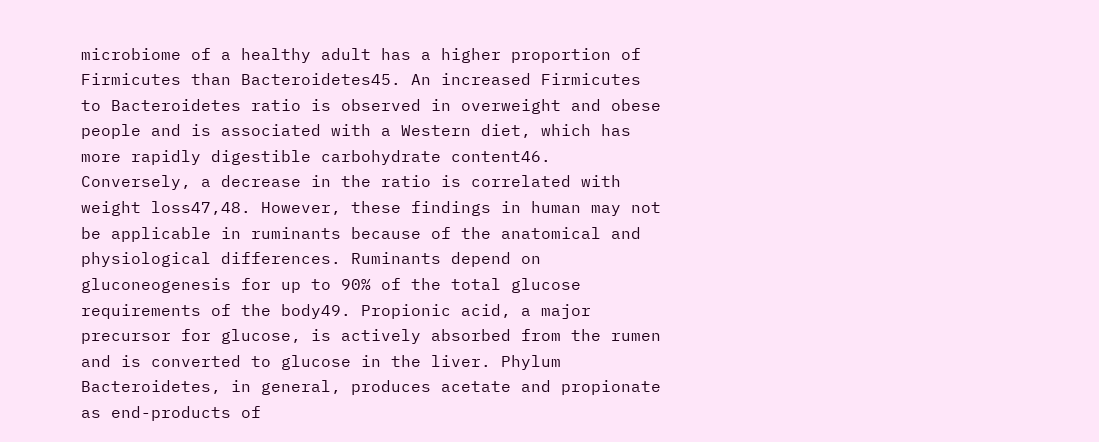microbiome of a healthy adult has a higher proportion of Firmicutes than Bacteroidetes45. An increased Firmicutes to Bacteroidetes ratio is observed in overweight and obese people and is associated with a Western diet, which has more rapidly digestible carbohydrate content46. Conversely, a decrease in the ratio is correlated with weight loss47,48. However, these findings in human may not be applicable in ruminants because of the anatomical and physiological differences. Ruminants depend on gluconeogenesis for up to 90% of the total glucose requirements of the body49. Propionic acid, a major precursor for glucose, is actively absorbed from the rumen and is converted to glucose in the liver. Phylum Bacteroidetes, in general, produces acetate and propionate as end-products of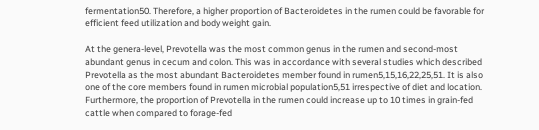fermentation50. Therefore, a higher proportion of Bacteroidetes in the rumen could be favorable for efficient feed utilization and body weight gain.

At the genera-level, Prevotella was the most common genus in the rumen and second-most abundant genus in cecum and colon. This was in accordance with several studies which described Prevotella as the most abundant Bacteroidetes member found in rumen5,15,16,22,25,51. It is also one of the core members found in rumen microbial population5,51 irrespective of diet and location. Furthermore, the proportion of Prevotella in the rumen could increase up to 10 times in grain-fed cattle when compared to forage-fed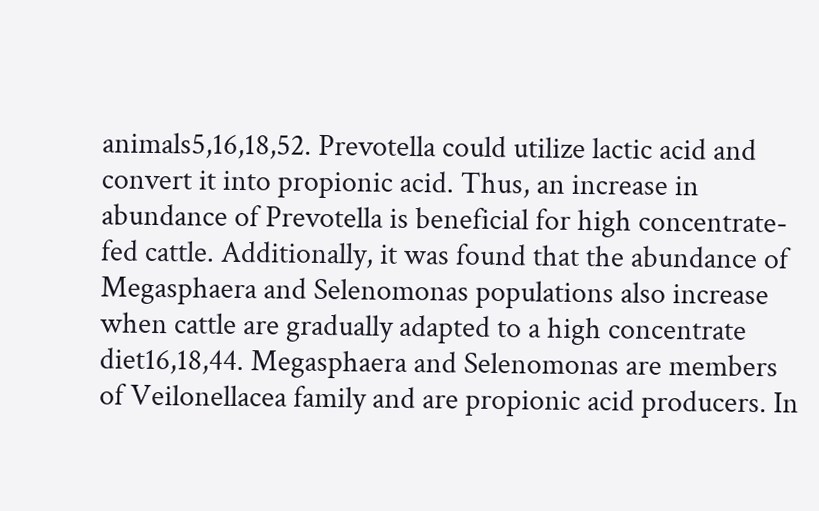animals5,16,18,52. Prevotella could utilize lactic acid and convert it into propionic acid. Thus, an increase in abundance of Prevotella is beneficial for high concentrate-fed cattle. Additionally, it was found that the abundance of Megasphaera and Selenomonas populations also increase when cattle are gradually adapted to a high concentrate diet16,18,44. Megasphaera and Selenomonas are members of Veilonellacea family and are propionic acid producers. In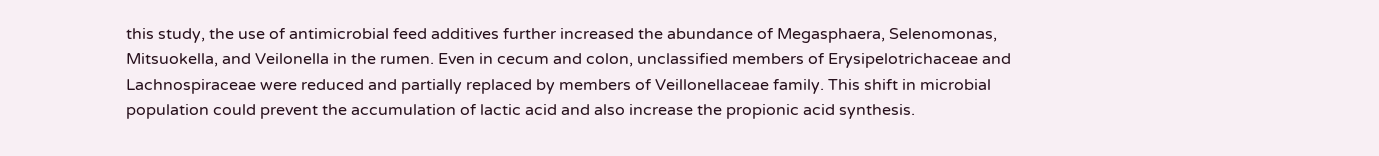this study, the use of antimicrobial feed additives further increased the abundance of Megasphaera, Selenomonas, Mitsuokella, and Veilonella in the rumen. Even in cecum and colon, unclassified members of Erysipelotrichaceae and Lachnospiraceae were reduced and partially replaced by members of Veillonellaceae family. This shift in microbial population could prevent the accumulation of lactic acid and also increase the propionic acid synthesis.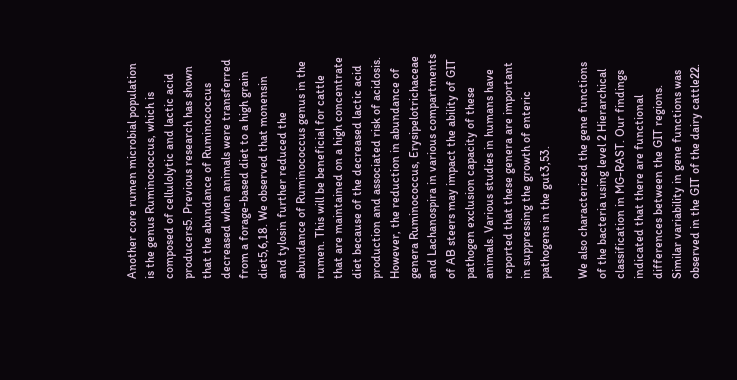Another core rumen microbial population is the genus Ruminococcus, which is composed of cellulolytic and lactic acid producers5. Previous research has shown that the abundance of Ruminococcus decreased when animals were transferred from a forage-based diet to a high grain diet5,6,18. We observed that monensin and tylosin further reduced the abundance of Ruminococcus genus in the rumen. This will be beneficial for cattle that are maintained on a high concentrate diet because of the decreased lactic acid production and associated risk of acidosis. However, the reduction in abundance of genera Ruminococcus, Erysipelotrichaceae and Lachanospira in various compartments of AB steers may impact the ability of GIT pathogen exclusion capacity of these animals. Various studies in humans have reported that these genera are important in suppressing the growth of enteric pathogens in the gut3,53.

We also characterized the gene functions of the bacteria using level 2 Hierarchical classification in MG-RAST. Our findings indicated that there are functional differences between the GIT regions. Similar variability in gene functions was observed in the GIT of the dairy cattle22.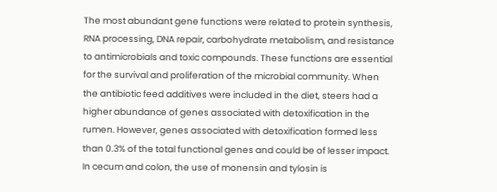The most abundant gene functions were related to protein synthesis, RNA processing, DNA repair, carbohydrate metabolism, and resistance to antimicrobials and toxic compounds. These functions are essential for the survival and proliferation of the microbial community. When the antibiotic feed additives were included in the diet, steers had a higher abundance of genes associated with detoxification in the rumen. However, genes associated with detoxification formed less than 0.3% of the total functional genes and could be of lesser impact. In cecum and colon, the use of monensin and tylosin is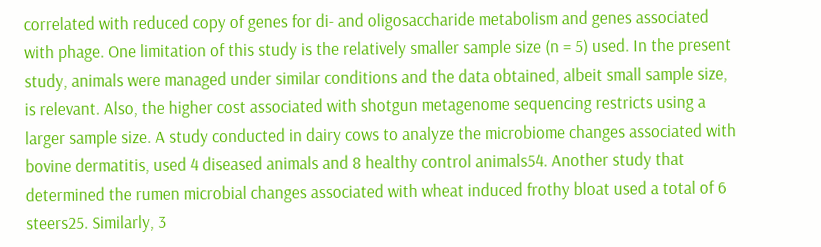correlated with reduced copy of genes for di- and oligosaccharide metabolism and genes associated with phage. One limitation of this study is the relatively smaller sample size (n = 5) used. In the present study, animals were managed under similar conditions and the data obtained, albeit small sample size, is relevant. Also, the higher cost associated with shotgun metagenome sequencing restricts using a larger sample size. A study conducted in dairy cows to analyze the microbiome changes associated with bovine dermatitis, used 4 diseased animals and 8 healthy control animals54. Another study that determined the rumen microbial changes associated with wheat induced frothy bloat used a total of 6 steers25. Similarly, 3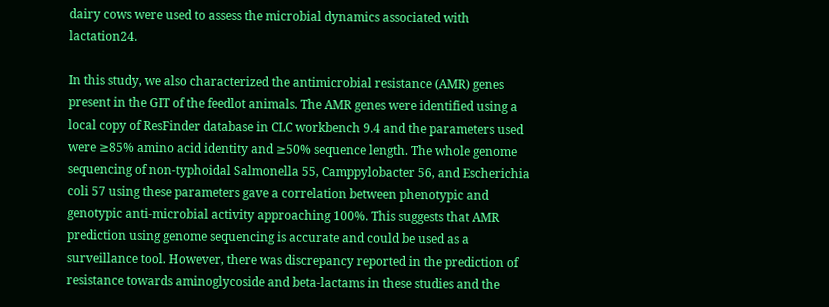dairy cows were used to assess the microbial dynamics associated with lactation24.

In this study, we also characterized the antimicrobial resistance (AMR) genes present in the GIT of the feedlot animals. The AMR genes were identified using a local copy of ResFinder database in CLC workbench 9.4 and the parameters used were ≥85% amino acid identity and ≥50% sequence length. The whole genome sequencing of non-typhoidal Salmonella 55, Camppylobacter 56, and Escherichia coli 57 using these parameters gave a correlation between phenotypic and genotypic anti-microbial activity approaching 100%. This suggests that AMR prediction using genome sequencing is accurate and could be used as a surveillance tool. However, there was discrepancy reported in the prediction of resistance towards aminoglycoside and beta-lactams in these studies and the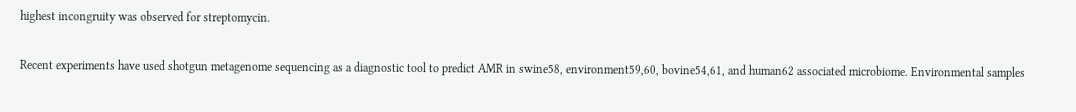highest incongruity was observed for streptomycin.

Recent experiments have used shotgun metagenome sequencing as a diagnostic tool to predict AMR in swine58, environment59,60, bovine54,61, and human62 associated microbiome. Environmental samples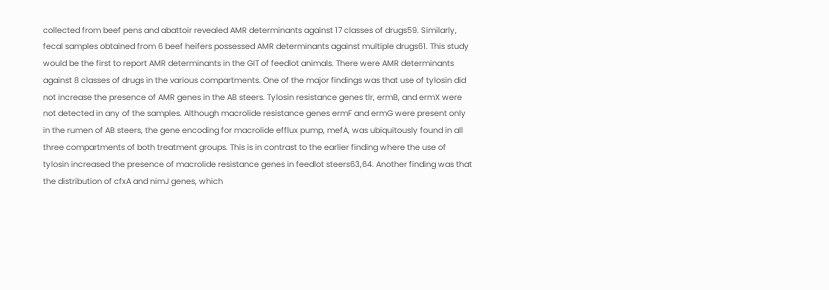collected from beef pens and abattoir revealed AMR determinants against 17 classes of drugs59. Similarly, fecal samples obtained from 6 beef heifers possessed AMR determinants against multiple drugs61. This study would be the first to report AMR determinants in the GIT of feedlot animals. There were AMR determinants against 8 classes of drugs in the various compartments. One of the major findings was that use of tylosin did not increase the presence of AMR genes in the AB steers. Tylosin resistance genes tlr, ermB, and ermX were not detected in any of the samples. Although macrolide resistance genes ermF and ermG were present only in the rumen of AB steers, the gene encoding for macrolide efflux pump, mefA, was ubiquitously found in all three compartments of both treatment groups. This is in contrast to the earlier finding where the use of tylosin increased the presence of macrolide resistance genes in feedlot steers63,64. Another finding was that the distribution of cfxA and nimJ genes, which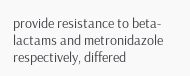provide resistance to beta-lactams and metronidazole respectively, differed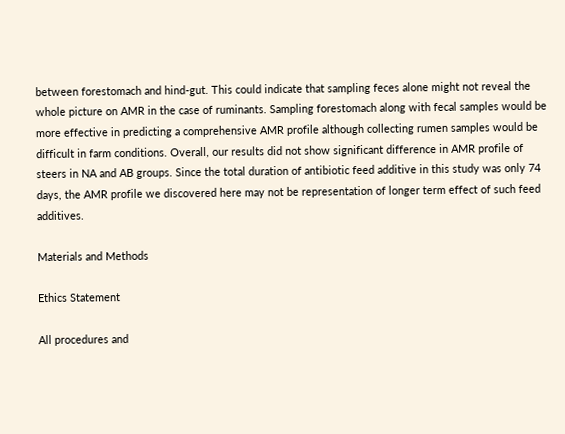between forestomach and hind-gut. This could indicate that sampling feces alone might not reveal the whole picture on AMR in the case of ruminants. Sampling forestomach along with fecal samples would be more effective in predicting a comprehensive AMR profile although collecting rumen samples would be difficult in farm conditions. Overall, our results did not show significant difference in AMR profile of steers in NA and AB groups. Since the total duration of antibiotic feed additive in this study was only 74 days, the AMR profile we discovered here may not be representation of longer term effect of such feed additives.

Materials and Methods

Ethics Statement

All procedures and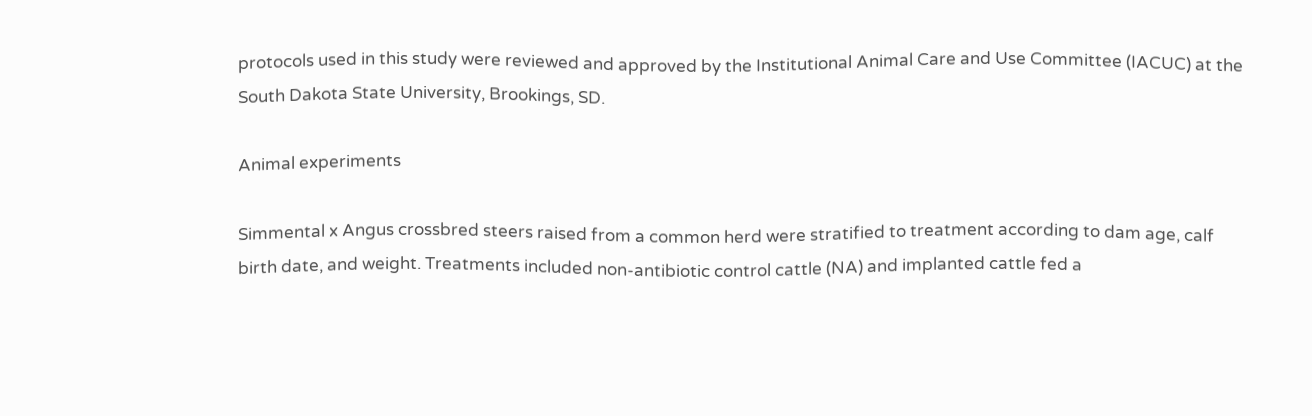protocols used in this study were reviewed and approved by the Institutional Animal Care and Use Committee (IACUC) at the South Dakota State University, Brookings, SD.

Animal experiments

Simmental x Angus crossbred steers raised from a common herd were stratified to treatment according to dam age, calf birth date, and weight. Treatments included non-antibiotic control cattle (NA) and implanted cattle fed a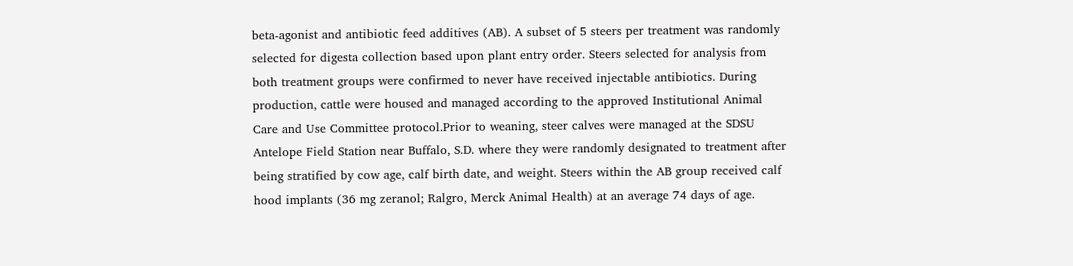beta-agonist and antibiotic feed additives (AB). A subset of 5 steers per treatment was randomly selected for digesta collection based upon plant entry order. Steers selected for analysis from both treatment groups were confirmed to never have received injectable antibiotics. During production, cattle were housed and managed according to the approved Institutional Animal Care and Use Committee protocol.Prior to weaning, steer calves were managed at the SDSU Antelope Field Station near Buffalo, S.D. where they were randomly designated to treatment after being stratified by cow age, calf birth date, and weight. Steers within the AB group received calf hood implants (36 mg zeranol; Ralgro, Merck Animal Health) at an average 74 days of age.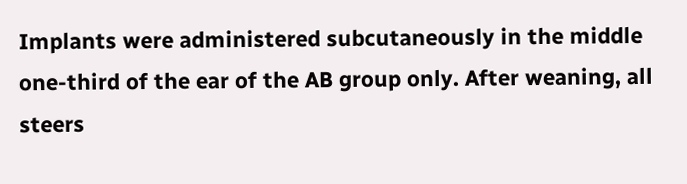Implants were administered subcutaneously in the middle one-third of the ear of the AB group only. After weaning, all steers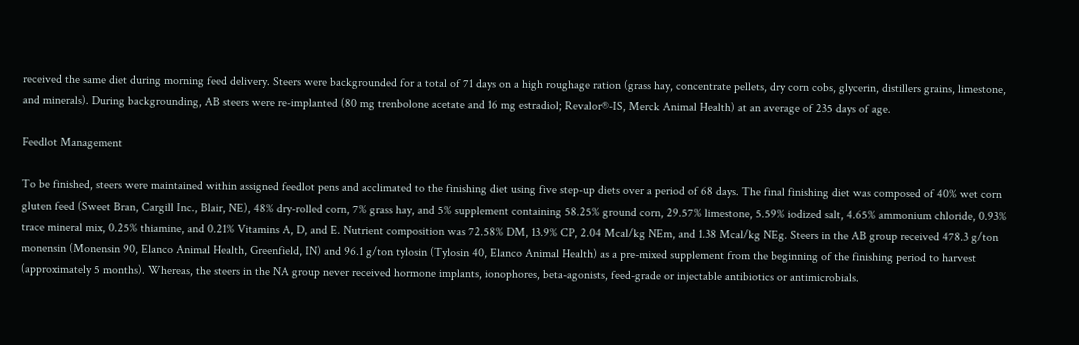received the same diet during morning feed delivery. Steers were backgrounded for a total of 71 days on a high roughage ration (grass hay, concentrate pellets, dry corn cobs, glycerin, distillers grains, limestone, and minerals). During backgrounding, AB steers were re-implanted (80 mg trenbolone acetate and 16 mg estradiol; Revalor®-IS, Merck Animal Health) at an average of 235 days of age.

Feedlot Management

To be finished, steers were maintained within assigned feedlot pens and acclimated to the finishing diet using five step-up diets over a period of 68 days. The final finishing diet was composed of 40% wet corn gluten feed (Sweet Bran, Cargill Inc., Blair, NE), 48% dry-rolled corn, 7% grass hay, and 5% supplement containing 58.25% ground corn, 29.57% limestone, 5.59% iodized salt, 4.65% ammonium chloride, 0.93% trace mineral mix, 0.25% thiamine, and 0.21% Vitamins A, D, and E. Nutrient composition was 72.58% DM, 13.9% CP, 2.04 Mcal/kg NEm, and 1.38 Mcal/kg NEg. Steers in the AB group received 478.3 g/ton monensin (Monensin 90, Elanco Animal Health, Greenfield, IN) and 96.1 g/ton tylosin (Tylosin 40, Elanco Animal Health) as a pre-mixed supplement from the beginning of the finishing period to harvest (approximately 5 months). Whereas, the steers in the NA group never received hormone implants, ionophores, beta-agonists, feed-grade or injectable antibiotics or antimicrobials.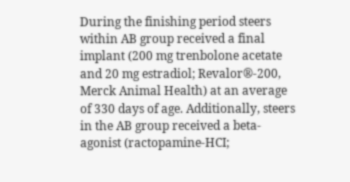During the finishing period steers within AB group received a final implant (200 mg trenbolone acetate and 20 mg estradiol; Revalor®-200, Merck Animal Health) at an average of 330 days of age. Additionally, steers in the AB group received a beta-agonist (ractopamine-HCI;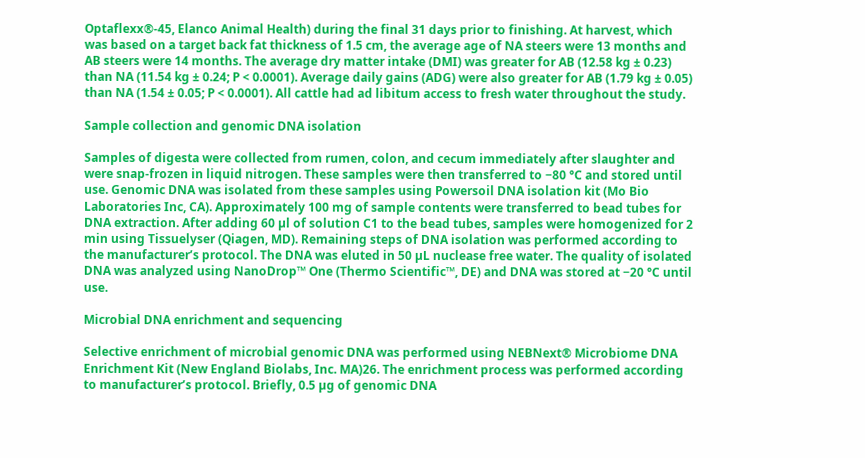Optaflexx®-45, Elanco Animal Health) during the final 31 days prior to finishing. At harvest, which was based on a target back fat thickness of 1.5 cm, the average age of NA steers were 13 months and AB steers were 14 months. The average dry matter intake (DMI) was greater for AB (12.58 kg ± 0.23) than NA (11.54 kg ± 0.24; P < 0.0001). Average daily gains (ADG) were also greater for AB (1.79 kg ± 0.05) than NA (1.54 ± 0.05; P < 0.0001). All cattle had ad libitum access to fresh water throughout the study.

Sample collection and genomic DNA isolation

Samples of digesta were collected from rumen, colon, and cecum immediately after slaughter and were snap-frozen in liquid nitrogen. These samples were then transferred to −80 °C and stored until use. Genomic DNA was isolated from these samples using Powersoil DNA isolation kit (Mo Bio Laboratories Inc, CA). Approximately 100 mg of sample contents were transferred to bead tubes for DNA extraction. After adding 60 µl of solution C1 to the bead tubes, samples were homogenized for 2 min using Tissuelyser (Qiagen, MD). Remaining steps of DNA isolation was performed according to the manufacturer’s protocol. The DNA was eluted in 50 µL nuclease free water. The quality of isolated DNA was analyzed using NanoDrop™ One (Thermo Scientific™, DE) and DNA was stored at −20 °C until use.

Microbial DNA enrichment and sequencing

Selective enrichment of microbial genomic DNA was performed using NEBNext® Microbiome DNA Enrichment Kit (New England Biolabs, Inc. MA)26. The enrichment process was performed according to manufacturer’s protocol. Briefly, 0.5 µg of genomic DNA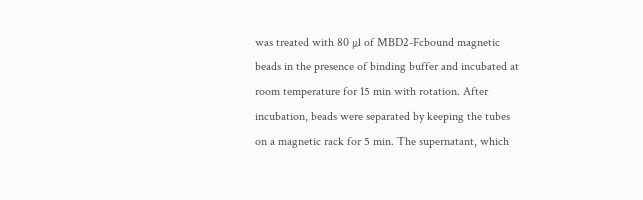was treated with 80 µl of MBD2-Fcbound magnetic beads in the presence of binding buffer and incubated at room temperature for 15 min with rotation. After incubation, beads were separated by keeping the tubes on a magnetic rack for 5 min. The supernatant, which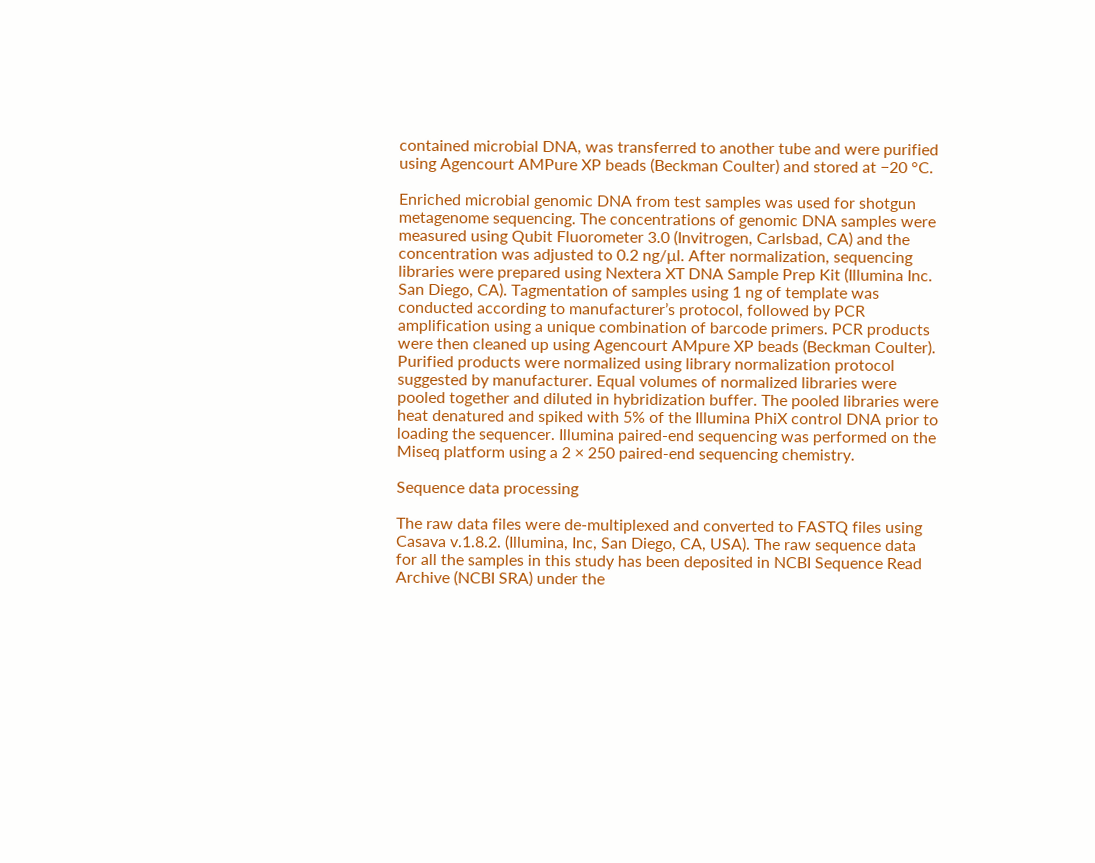contained microbial DNA, was transferred to another tube and were purified using Agencourt AMPure XP beads (Beckman Coulter) and stored at −20 °C.

Enriched microbial genomic DNA from test samples was used for shotgun metagenome sequencing. The concentrations of genomic DNA samples were measured using Qubit Fluorometer 3.0 (Invitrogen, Carlsbad, CA) and the concentration was adjusted to 0.2 ng/µl. After normalization, sequencing libraries were prepared using Nextera XT DNA Sample Prep Kit (Illumina Inc. San Diego, CA). Tagmentation of samples using 1 ng of template was conducted according to manufacturer’s protocol, followed by PCR amplification using a unique combination of barcode primers. PCR products were then cleaned up using Agencourt AMpure XP beads (Beckman Coulter). Purified products were normalized using library normalization protocol suggested by manufacturer. Equal volumes of normalized libraries were pooled together and diluted in hybridization buffer. The pooled libraries were heat denatured and spiked with 5% of the Illumina PhiX control DNA prior to loading the sequencer. Illumina paired-end sequencing was performed on the Miseq platform using a 2 × 250 paired-end sequencing chemistry.

Sequence data processing

The raw data files were de-multiplexed and converted to FASTQ files using Casava v.1.8.2. (Illumina, Inc, San Diego, CA, USA). The raw sequence data for all the samples in this study has been deposited in NCBI Sequence Read Archive (NCBI SRA) under the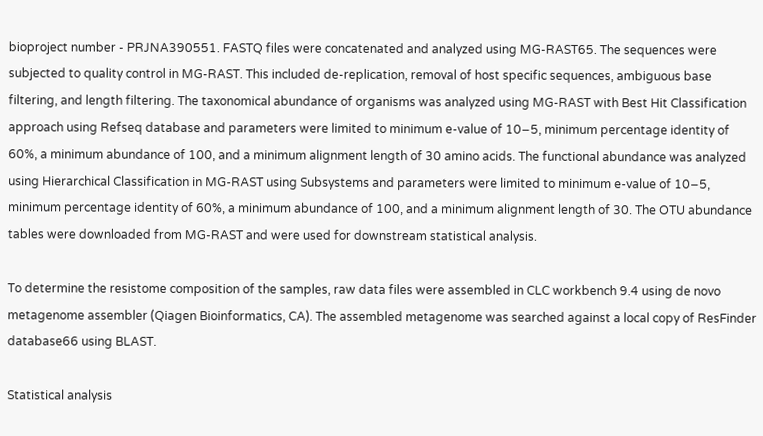bioproject number - PRJNA390551. FASTQ files were concatenated and analyzed using MG-RAST65. The sequences were subjected to quality control in MG-RAST. This included de-replication, removal of host specific sequences, ambiguous base filtering, and length filtering. The taxonomical abundance of organisms was analyzed using MG-RAST with Best Hit Classification approach using Refseq database and parameters were limited to minimum e-value of 10−5, minimum percentage identity of 60%, a minimum abundance of 100, and a minimum alignment length of 30 amino acids. The functional abundance was analyzed using Hierarchical Classification in MG-RAST using Subsystems and parameters were limited to minimum e-value of 10−5, minimum percentage identity of 60%, a minimum abundance of 100, and a minimum alignment length of 30. The OTU abundance tables were downloaded from MG-RAST and were used for downstream statistical analysis.

To determine the resistome composition of the samples, raw data files were assembled in CLC workbench 9.4 using de novo metagenome assembler (Qiagen Bioinformatics, CA). The assembled metagenome was searched against a local copy of ResFinder database66 using BLAST.

Statistical analysis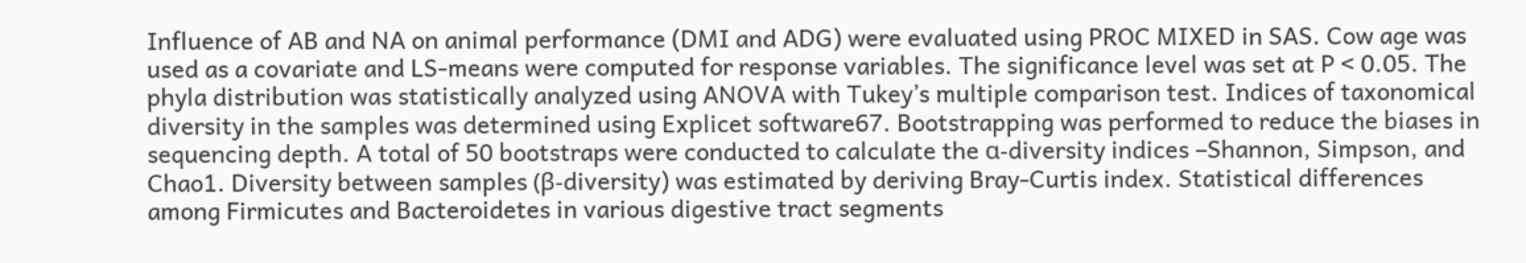Influence of AB and NA on animal performance (DMI and ADG) were evaluated using PROC MIXED in SAS. Cow age was used as a covariate and LS-means were computed for response variables. The significance level was set at P < 0.05. The phyla distribution was statistically analyzed using ANOVA with Tukey’s multiple comparison test. Indices of taxonomical diversity in the samples was determined using Explicet software67. Bootstrapping was performed to reduce the biases in sequencing depth. A total of 50 bootstraps were conducted to calculate the α-diversity indices –Shannon, Simpson, and Chao1. Diversity between samples (β-diversity) was estimated by deriving Bray-Curtis index. Statistical differences among Firmicutes and Bacteroidetes in various digestive tract segments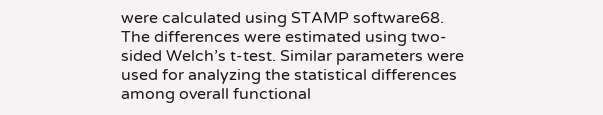were calculated using STAMP software68. The differences were estimated using two-sided Welch’s t-test. Similar parameters were used for analyzing the statistical differences among overall functional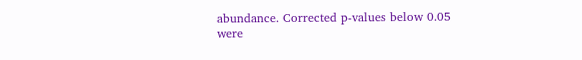abundance. Corrected p-values below 0.05 were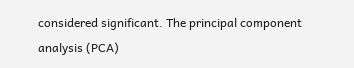considered significant. The principal component analysis (PCA)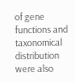of gene functions and taxonomical distribution were also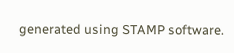generated using STAMP software.